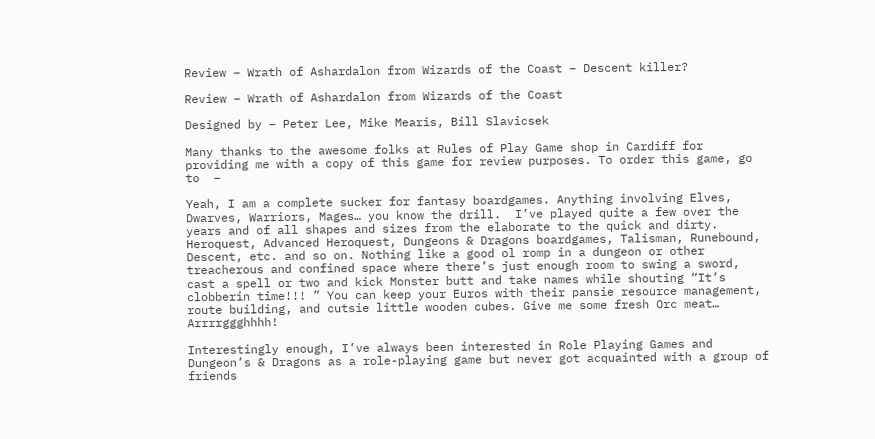Review – Wrath of Ashardalon from Wizards of the Coast – Descent killer?

Review – Wrath of Ashardalon from Wizards of the Coast

Designed by – Peter Lee, Mike Mearis, Bill Slavicsek

Many thanks to the awesome folks at Rules of Play Game shop in Cardiff for providing me with a copy of this game for review purposes. To order this game, go to  –

Yeah, I am a complete sucker for fantasy boardgames. Anything involving Elves, Dwarves, Warriors, Mages… you know the drill.  I’ve played quite a few over the years and of all shapes and sizes from the elaborate to the quick and dirty. Heroquest, Advanced Heroquest, Dungeons & Dragons boardgames, Talisman, Runebound, Descent, etc. and so on. Nothing like a good ol romp in a dungeon or other treacherous and confined space where there’s just enough room to swing a sword, cast a spell or two and kick Monster butt and take names while shouting “It’s clobberin time!!! ” You can keep your Euros with their pansie resource management, route building, and cutsie little wooden cubes. Give me some fresh Orc meat… Arrrrggghhhh!

Interestingly enough, I’ve always been interested in Role Playing Games and Dungeon’s & Dragons as a role-playing game but never got acquainted with a group of friends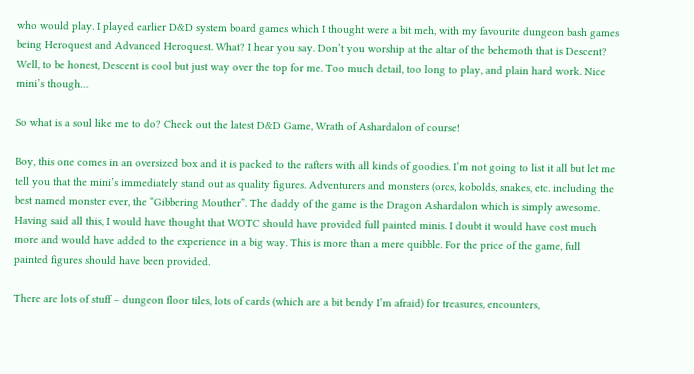who would play. I played earlier D&D system board games which I thought were a bit meh, with my favourite dungeon bash games being Heroquest and Advanced Heroquest. What? I hear you say. Don’t you worship at the altar of the behemoth that is Descent? Well, to be honest, Descent is cool but just way over the top for me. Too much detail, too long to play, and plain hard work. Nice mini’s though…

So what is a soul like me to do? Check out the latest D&D Game, Wrath of Ashardalon of course!

Boy, this one comes in an oversized box and it is packed to the rafters with all kinds of goodies. I’m not going to list it all but let me tell you that the mini’s immediately stand out as quality figures. Adventurers and monsters (orcs, kobolds, snakes, etc. including the best named monster ever, the “Gibbering Mouther”. The daddy of the game is the Dragon Ashardalon which is simply awesome. Having said all this, I would have thought that WOTC should have provided full painted minis. I doubt it would have cost much more and would have added to the experience in a big way. This is more than a mere quibble. For the price of the game, full painted figures should have been provided.

There are lots of stuff – dungeon floor tiles, lots of cards (which are a bit bendy I’m afraid) for treasures, encounters,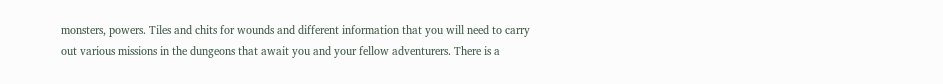monsters, powers. Tiles and chits for wounds and different information that you will need to carry out various missions in the dungeons that await you and your fellow adventurers. There is a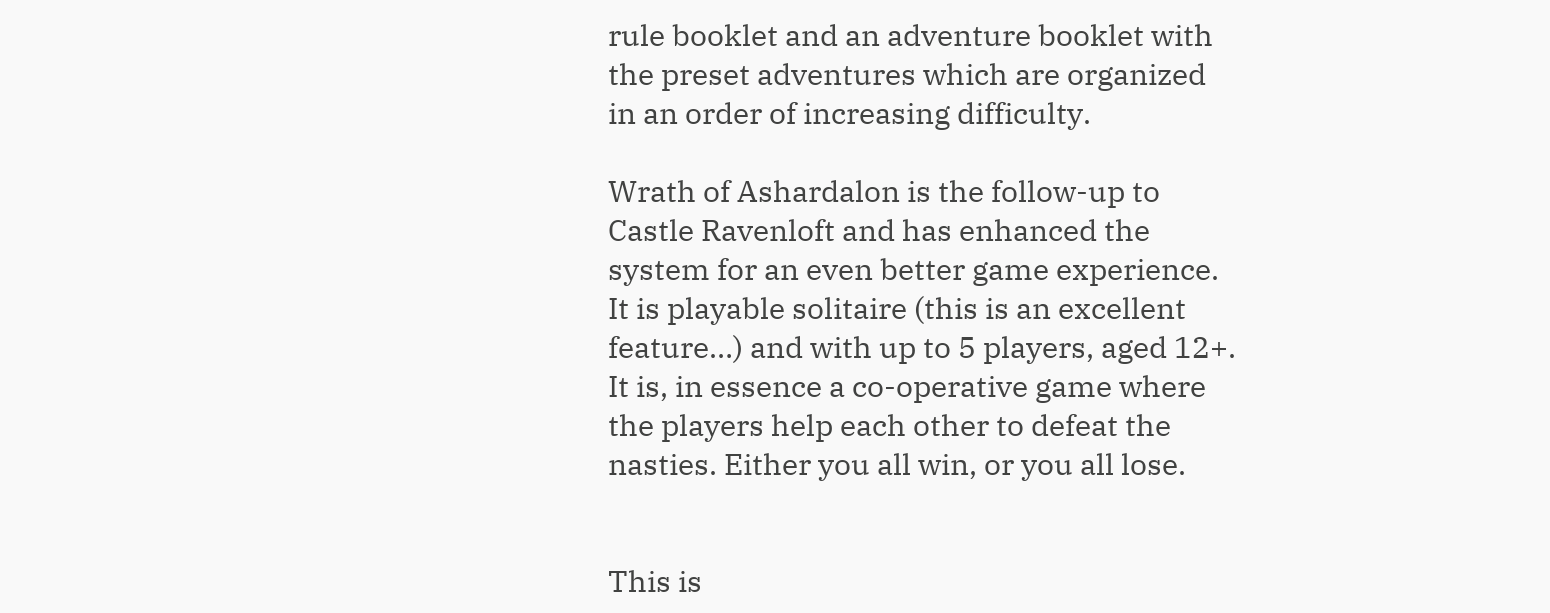rule booklet and an adventure booklet with the preset adventures which are organized in an order of increasing difficulty.

Wrath of Ashardalon is the follow-up to Castle Ravenloft and has enhanced the system for an even better game experience. It is playable solitaire (this is an excellent feature…) and with up to 5 players, aged 12+. It is, in essence a co-operative game where the players help each other to defeat the nasties. Either you all win, or you all lose.


This is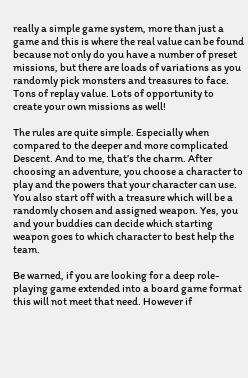really a simple game system, more than just a game and this is where the real value can be found because not only do you have a number of preset missions, but there are loads of variations as you randomly pick monsters and treasures to face. Tons of replay value. Lots of opportunity to create your own missions as well!

The rules are quite simple. Especially when compared to the deeper and more complicated Descent. And to me, that’s the charm. After choosing an adventure, you choose a character to play and the powers that your character can use. You also start off with a treasure which will be a randomly chosen and assigned weapon. Yes, you and your buddies can decide which starting weapon goes to which character to best help the team.

Be warned, if you are looking for a deep role-playing game extended into a board game format this will not meet that need. However if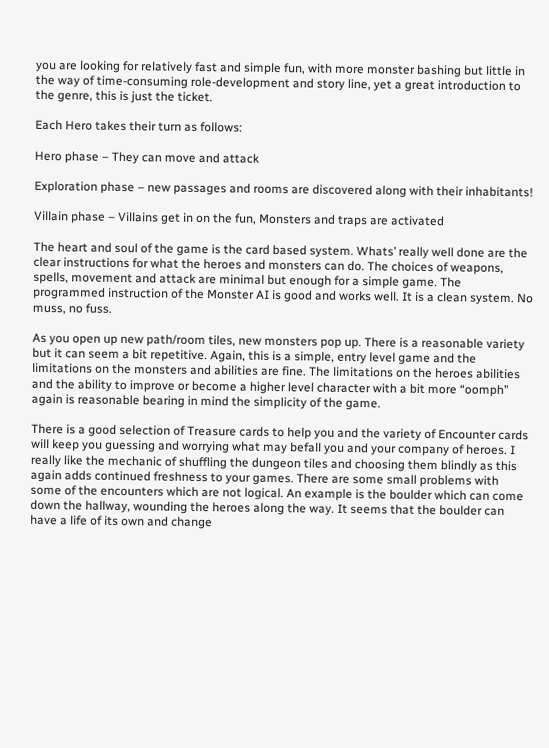you are looking for relatively fast and simple fun, with more monster bashing but little in the way of time-consuming role-development and story line, yet a great introduction to the genre, this is just the ticket.

Each Hero takes their turn as follows:

Hero phase – They can move and attack

Exploration phase – new passages and rooms are discovered along with their inhabitants!

Villain phase – Villains get in on the fun, Monsters and traps are activated

The heart and soul of the game is the card based system. Whats’ really well done are the clear instructions for what the heroes and monsters can do. The choices of weapons, spells, movement and attack are minimal but enough for a simple game. The programmed instruction of the Monster AI is good and works well. It is a clean system. No muss, no fuss.

As you open up new path/room tiles, new monsters pop up. There is a reasonable variety but it can seem a bit repetitive. Again, this is a simple, entry level game and the limitations on the monsters and abilities are fine. The limitations on the heroes abilities and the ability to improve or become a higher level character with a bit more “oomph” again is reasonable bearing in mind the simplicity of the game.

There is a good selection of Treasure cards to help you and the variety of Encounter cards will keep you guessing and worrying what may befall you and your company of heroes. I really like the mechanic of shuffling the dungeon tiles and choosing them blindly as this again adds continued freshness to your games. There are some small problems with some of the encounters which are not logical. An example is the boulder which can come down the hallway, wounding the heroes along the way. It seems that the boulder can have a life of its own and change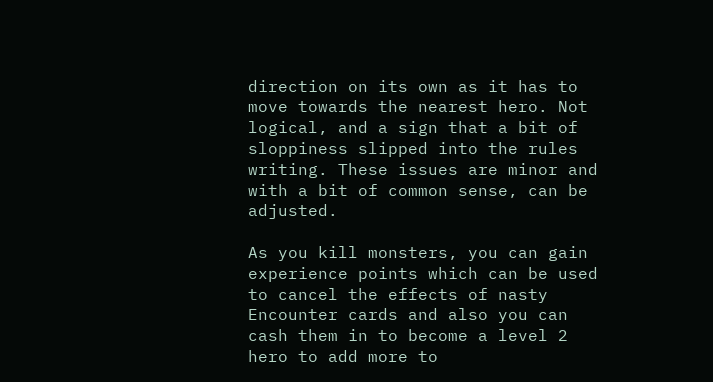direction on its own as it has to move towards the nearest hero. Not logical, and a sign that a bit of sloppiness slipped into the rules writing. These issues are minor and with a bit of common sense, can be adjusted.

As you kill monsters, you can gain experience points which can be used to cancel the effects of nasty Encounter cards and also you can cash them in to become a level 2 hero to add more to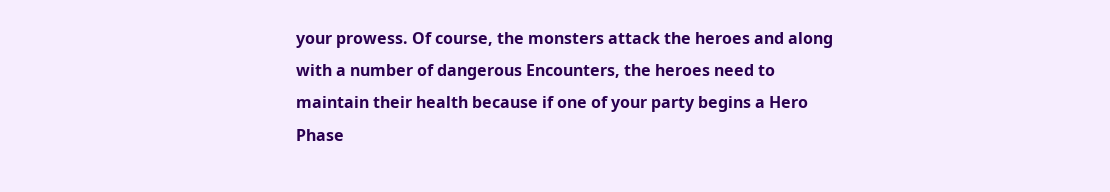your prowess. Of course, the monsters attack the heroes and along with a number of dangerous Encounters, the heroes need to maintain their health because if one of your party begins a Hero Phase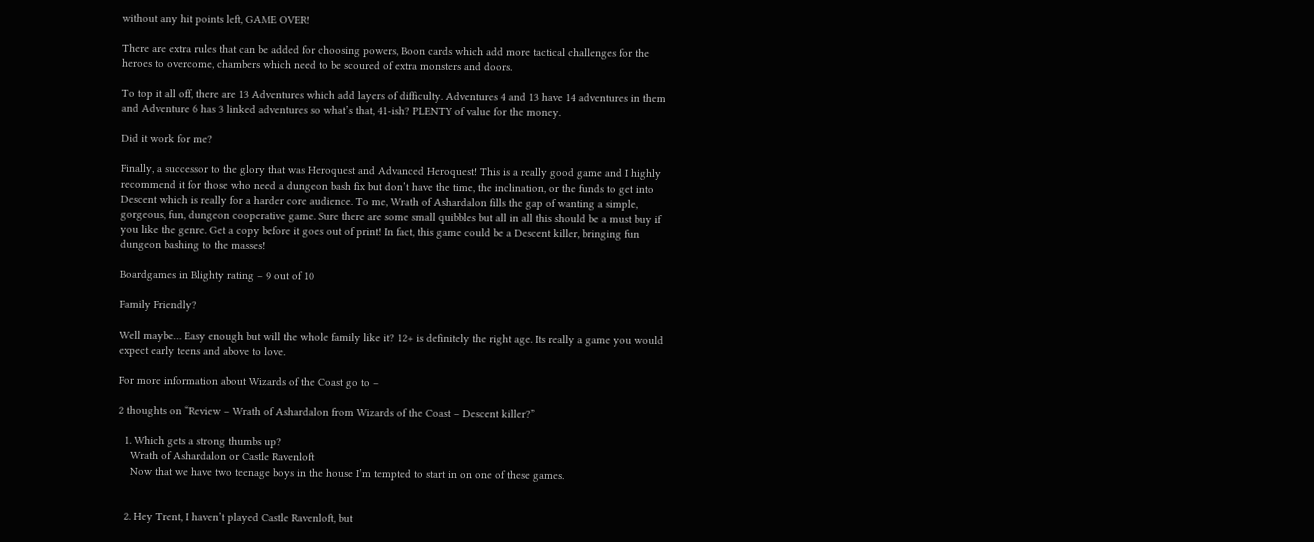without any hit points left, GAME OVER!

There are extra rules that can be added for choosing powers, Boon cards which add more tactical challenges for the heroes to overcome, chambers which need to be scoured of extra monsters and doors.

To top it all off, there are 13 Adventures which add layers of difficulty. Adventures 4 and 13 have 14 adventures in them and Adventure 6 has 3 linked adventures so what’s that, 41-ish? PLENTY of value for the money.

Did it work for me?

Finally, a successor to the glory that was Heroquest and Advanced Heroquest! This is a really good game and I highly recommend it for those who need a dungeon bash fix but don’t have the time, the inclination, or the funds to get into Descent which is really for a harder core audience. To me, Wrath of Ashardalon fills the gap of wanting a simple, gorgeous, fun, dungeon cooperative game. Sure there are some small quibbles but all in all this should be a must buy if you like the genre. Get a copy before it goes out of print! In fact, this game could be a Descent killer, bringing fun dungeon bashing to the masses!

Boardgames in Blighty rating – 9 out of 10

Family Friendly?

Well maybe… Easy enough but will the whole family like it? 12+ is definitely the right age. Its really a game you would expect early teens and above to love.

For more information about Wizards of the Coast go to –

2 thoughts on “Review – Wrath of Ashardalon from Wizards of the Coast – Descent killer?”

  1. Which gets a strong thumbs up?
    Wrath of Ashardalon or Castle Ravenloft
    Now that we have two teenage boys in the house I’m tempted to start in on one of these games.


  2. Hey Trent, I haven’t played Castle Ravenloft, but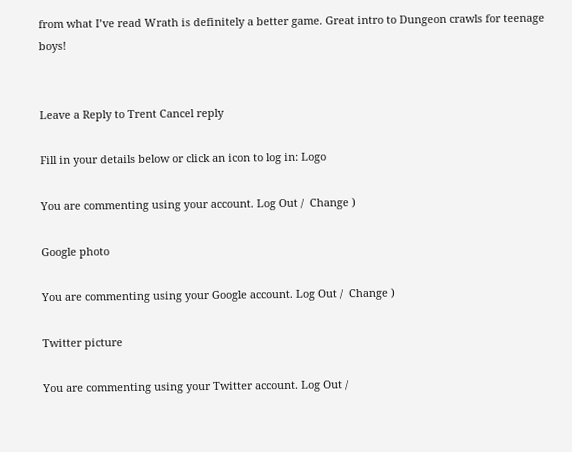from what I’ve read Wrath is definitely a better game. Great intro to Dungeon crawls for teenage boys!


Leave a Reply to Trent Cancel reply

Fill in your details below or click an icon to log in: Logo

You are commenting using your account. Log Out /  Change )

Google photo

You are commenting using your Google account. Log Out /  Change )

Twitter picture

You are commenting using your Twitter account. Log Out /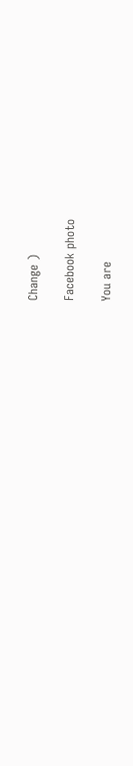Change )

Facebook photo

You are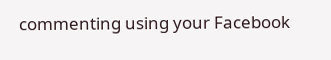commenting using your Facebook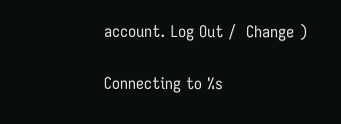account. Log Out /  Change )

Connecting to %s